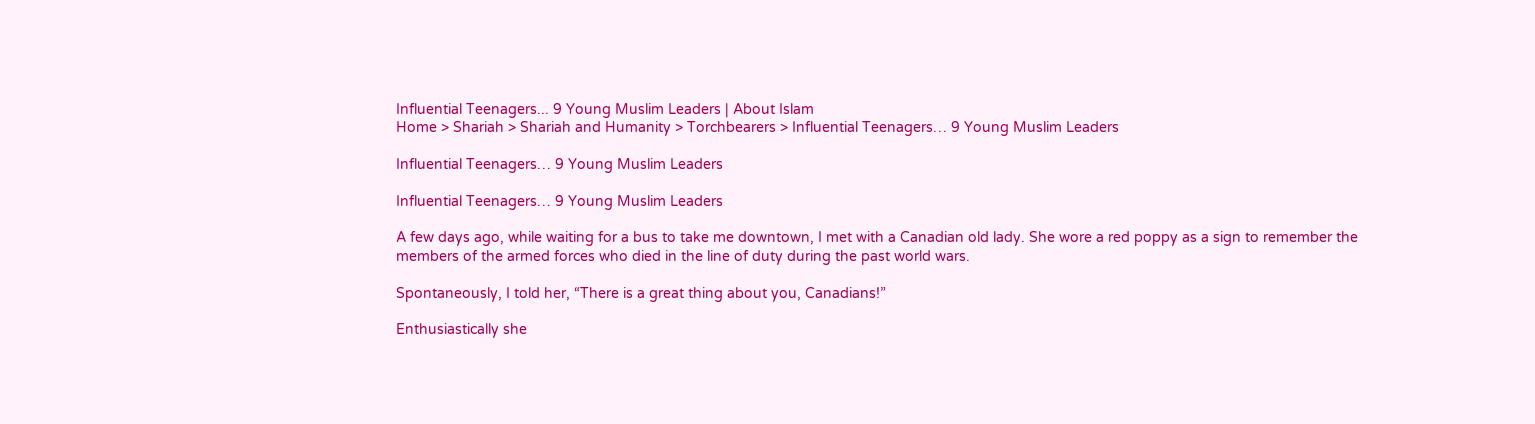Influential Teenagers... 9 Young Muslim Leaders | About Islam
Home > Shariah > Shariah and Humanity > Torchbearers > Influential Teenagers… 9 Young Muslim Leaders

Influential Teenagers… 9 Young Muslim Leaders

Influential Teenagers… 9 Young Muslim Leaders

A few days ago, while waiting for a bus to take me downtown, I met with a Canadian old lady. She wore a red poppy as a sign to remember the members of the armed forces who died in the line of duty during the past world wars.

Spontaneously, I told her, “There is a great thing about you, Canadians!”

Enthusiastically she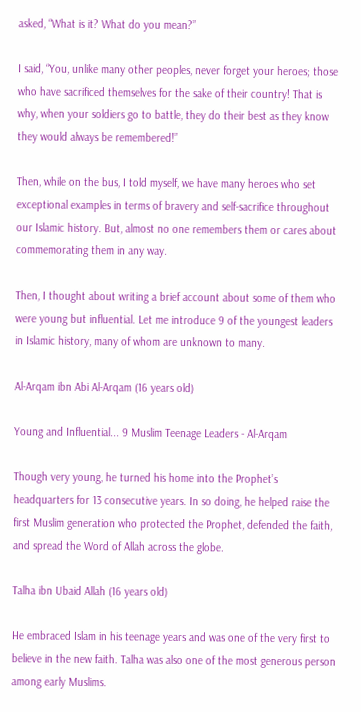asked, “What is it? What do you mean?”

I said, “You, unlike many other peoples, never forget your heroes; those who have sacrificed themselves for the sake of their country! That is why, when your soldiers go to battle, they do their best as they know they would always be remembered!”

Then, while on the bus, I told myself, we have many heroes who set exceptional examples in terms of bravery and self-sacrifice throughout our Islamic history. But, almost no one remembers them or cares about commemorating them in any way.

Then, I thought about writing a brief account about some of them who were young but influential. Let me introduce 9 of the youngest leaders in Islamic history, many of whom are unknown to many.

Al-Arqam ibn Abi Al-Arqam (16 years old)

Young and Influential... 9 Muslim Teenage Leaders - Al-Arqam

Though very young, he turned his home into the Prophet’s headquarters for 13 consecutive years. In so doing, he helped raise the first Muslim generation who protected the Prophet, defended the faith, and spread the Word of Allah across the globe.

Talha ibn Ubaid Allah (16 years old)

He embraced Islam in his teenage years and was one of the very first to believe in the new faith. Talha was also one of the most generous person among early Muslims.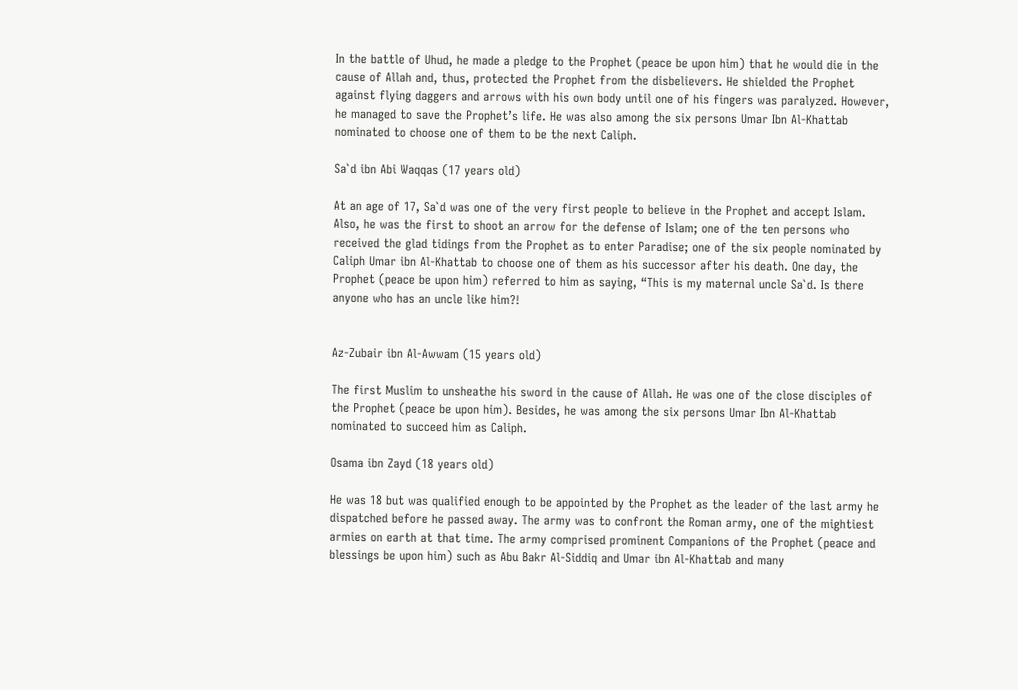In the battle of Uhud, he made a pledge to the Prophet (peace be upon him) that he would die in the cause of Allah and, thus, protected the Prophet from the disbelievers. He shielded the Prophet against flying daggers and arrows with his own body until one of his fingers was paralyzed. However, he managed to save the Prophet’s life. He was also among the six persons Umar Ibn Al-Khattab nominated to choose one of them to be the next Caliph.

Sa`d ibn Abi Waqqas (17 years old)

At an age of 17, Sa`d was one of the very first people to believe in the Prophet and accept Islam. Also, he was the first to shoot an arrow for the defense of Islam; one of the ten persons who received the glad tidings from the Prophet as to enter Paradise; one of the six people nominated by Caliph Umar ibn Al-Khattab to choose one of them as his successor after his death. One day, the Prophet (peace be upon him) referred to him as saying, “This is my maternal uncle Sa`d. Is there anyone who has an uncle like him?!


Az-Zubair ibn Al-Awwam (15 years old)

The first Muslim to unsheathe his sword in the cause of Allah. He was one of the close disciples of the Prophet (peace be upon him). Besides, he was among the six persons Umar Ibn Al-Khattab nominated to succeed him as Caliph.

Osama ibn Zayd (18 years old)

He was 18 but was qualified enough to be appointed by the Prophet as the leader of the last army he dispatched before he passed away. The army was to confront the Roman army, one of the mightiest armies on earth at that time. The army comprised prominent Companions of the Prophet (peace and blessings be upon him) such as Abu Bakr Al-Siddiq and Umar ibn Al-Khattab and many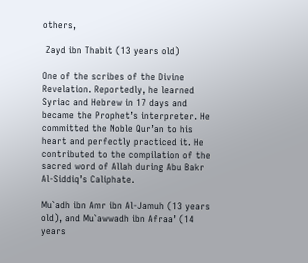others,

 Zayd ibn Thabit (13 years old)

One of the scribes of the Divine Revelation. Reportedly, he learned Syriac and Hebrew in 17 days and became the Prophet’s interpreter. He committed the Noble Qur’an to his heart and perfectly practiced it. He contributed to the compilation of the sacred word of Allah during Abu Bakr Al-Siddiq’s Caliphate.

Mu`adh ibn Amr ibn Al-Jamuh (13 years old), and Mu`awwadh ibn Afraa’ (14 years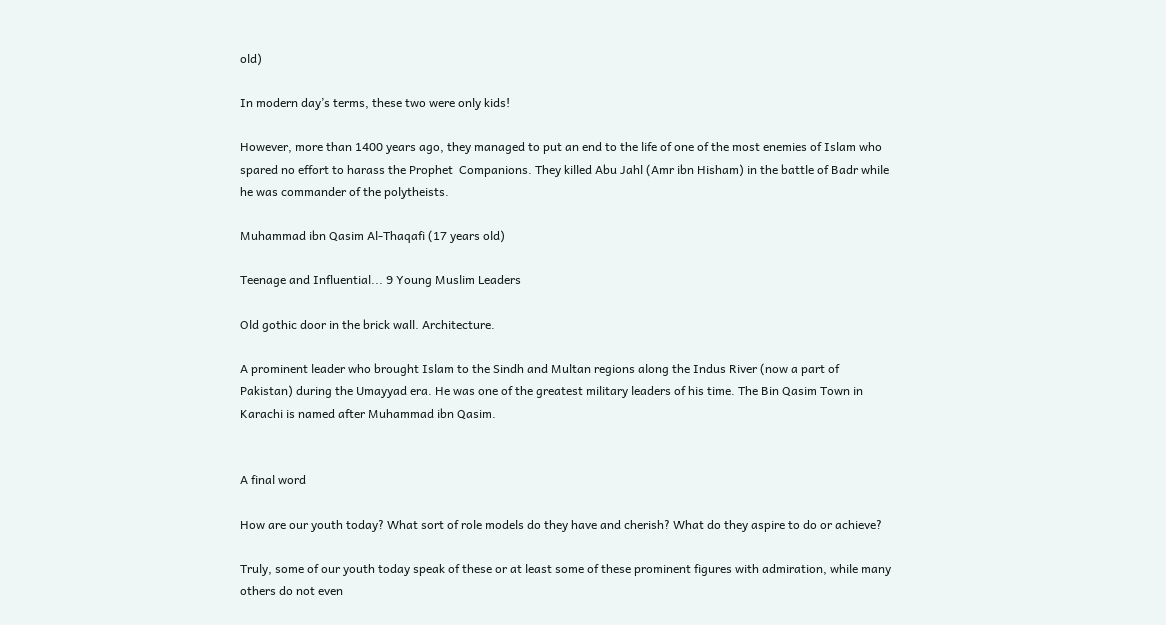old)

In modern day’s terms, these two were only kids!

However, more than 1400 years ago, they managed to put an end to the life of one of the most enemies of Islam who spared no effort to harass the Prophet  Companions. They killed Abu Jahl (Amr ibn Hisham) in the battle of Badr while he was commander of the polytheists.

Muhammad ibn Qasim Al-Thaqafi (17 years old)

Teenage and Influential... 9 Young Muslim Leaders

Old gothic door in the brick wall. Architecture.

A prominent leader who brought Islam to the Sindh and Multan regions along the Indus River (now a part of Pakistan) during the Umayyad era. He was one of the greatest military leaders of his time. The Bin Qasim Town in Karachi is named after Muhammad ibn Qasim.


A final word

How are our youth today? What sort of role models do they have and cherish? What do they aspire to do or achieve?

Truly, some of our youth today speak of these or at least some of these prominent figures with admiration, while many others do not even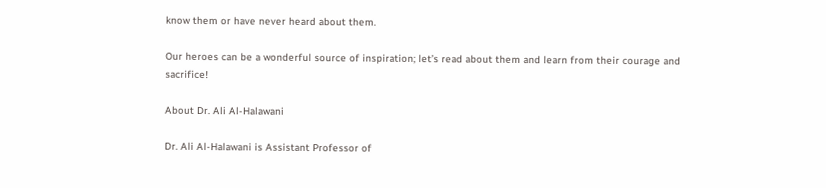know them or have never heard about them.

Our heroes can be a wonderful source of inspiration; let’s read about them and learn from their courage and sacrifice!

About Dr. Ali Al-Halawani

Dr. Ali Al-Halawani is Assistant Professor of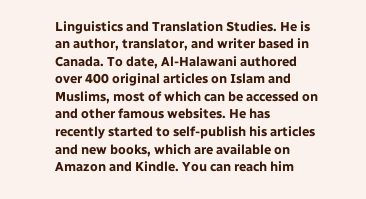Linguistics and Translation Studies. He is an author, translator, and writer based in Canada. To date, Al-Halawani authored over 400 original articles on Islam and Muslims, most of which can be accessed on and other famous websites. He has recently started to self-publish his articles and new books, which are available on Amazon and Kindle. You can reach him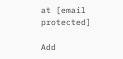at [email protected]

Add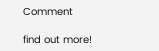Comment

find out more!